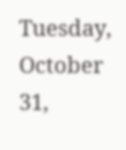Tuesday, October 31,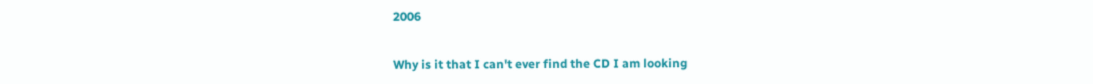2006


Why is it that I can't ever find the CD I am looking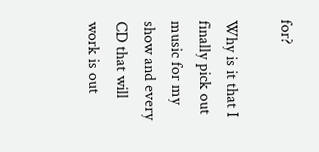for?

Why is it that I finally pick out music for my show and every CD that will work is out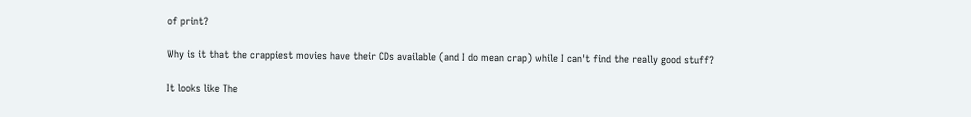of print?

Why is it that the crappiest movies have their CDs available (and I do mean crap) while I can't find the really good stuff?

It looks like The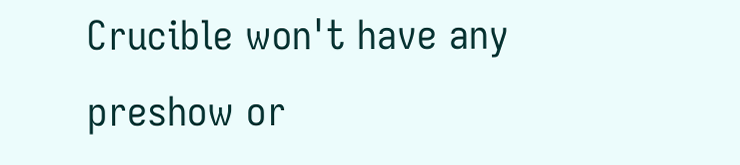Crucible won't have any preshow or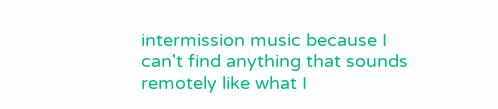intermission music because I can't find anything that sounds remotely like what I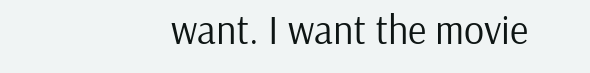want. I want the movie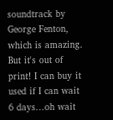soundtrack by George Fenton, which is amazing. But it's out of print! I can buy it used if I can wait 6 days...oh wait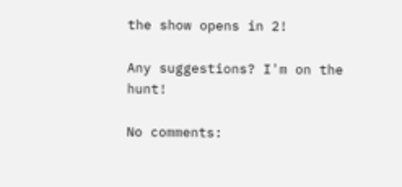the show opens in 2!

Any suggestions? I'm on the hunt!

No comments: